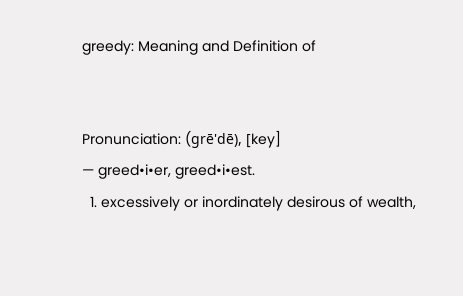greedy: Meaning and Definition of


Pronunciation: (grē'dē), [key]
— greed•i•er, greed•i•est.
  1. excessively or inordinately desirous of wealth,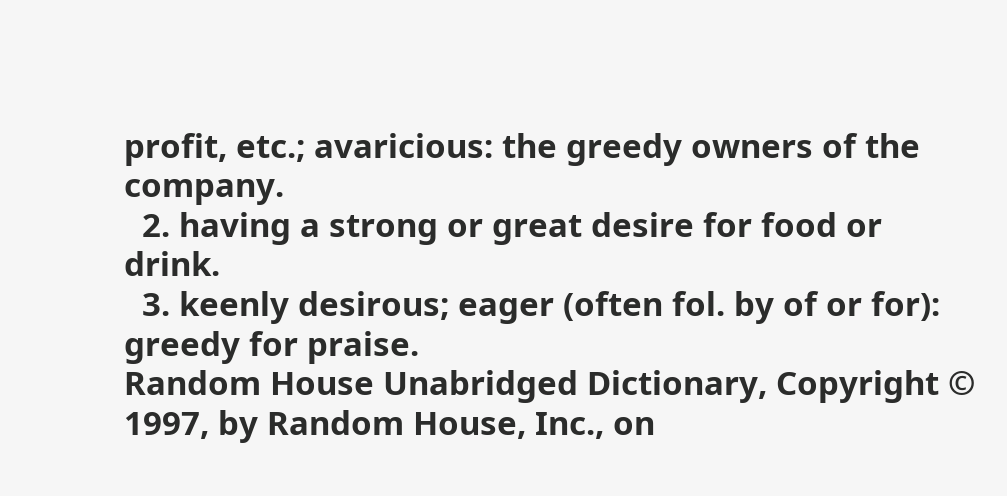profit, etc.; avaricious: the greedy owners of the company.
  2. having a strong or great desire for food or drink.
  3. keenly desirous; eager (often fol. by of or for): greedy for praise.
Random House Unabridged Dictionary, Copyright © 1997, by Random House, Inc., on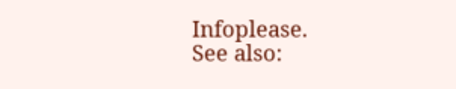Infoplease.
See also: